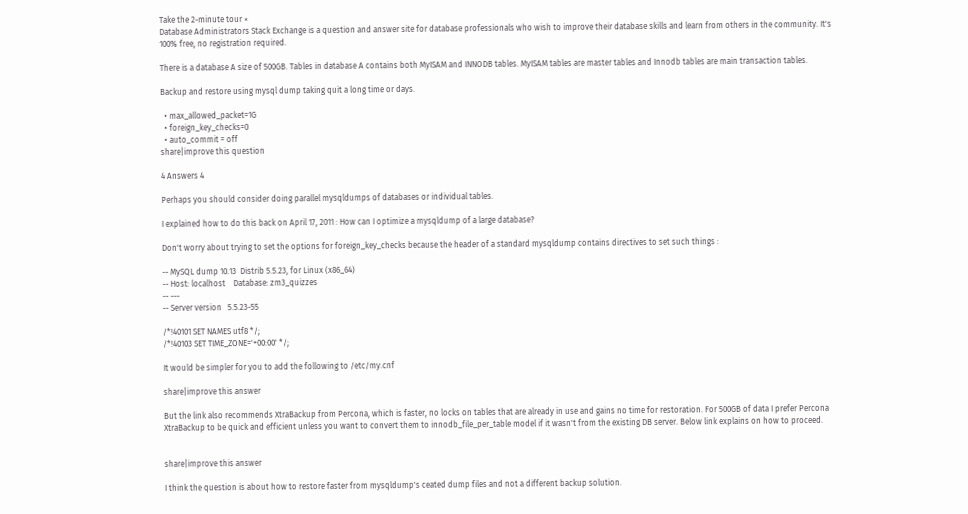Take the 2-minute tour ×
Database Administrators Stack Exchange is a question and answer site for database professionals who wish to improve their database skills and learn from others in the community. It's 100% free, no registration required.

There is a database A size of 500GB. Tables in database A contains both MyISAM and INNODB tables. MyISAM tables are master tables and Innodb tables are main transaction tables.

Backup and restore using mysql dump taking quit a long time or days.

  • max_allowed_packet=1G
  • foreign_key_checks=0
  • auto_commit = off
share|improve this question

4 Answers 4

Perhaps you should consider doing parallel mysqldumps of databases or individual tables.

I explained how to do this back on April 17, 2011 : How can I optimize a mysqldump of a large database?

Don't worry about trying to set the options for foreign_key_checks because the header of a standard mysqldump contains directives to set such things :

-- MySQL dump 10.13  Distrib 5.5.23, for Linux (x86_64)
-- Host: localhost    Database: zm3_quizzes
-- ---
-- Server version   5.5.23-55

/*!40101 SET NAMES utf8 */;
/*!40103 SET TIME_ZONE='+00:00' */;

It would be simpler for you to add the following to /etc/my.cnf

share|improve this answer

But the link also recommends XtraBackup from Percona, which is faster, no locks on tables that are already in use and gains no time for restoration. For 500GB of data I prefer Percona XtraBackup to be quick and efficient unless you want to convert them to innodb_file_per_table model if it wasn't from the existing DB server. Below link explains on how to proceed.


share|improve this answer

I think the question is about how to restore faster from mysqldump's ceated dump files and not a different backup solution.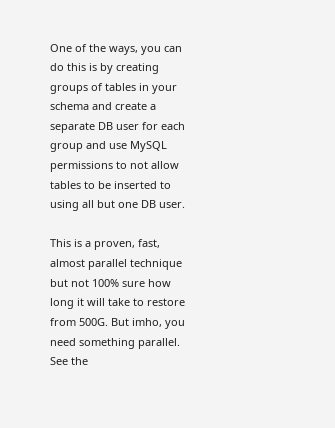One of the ways, you can do this is by creating groups of tables in your schema and create a separate DB user for each group and use MySQL permissions to not allow tables to be inserted to using all but one DB user.

This is a proven, fast, almost parallel technique but not 100% sure how long it will take to restore from 500G. But imho, you need something parallel. See the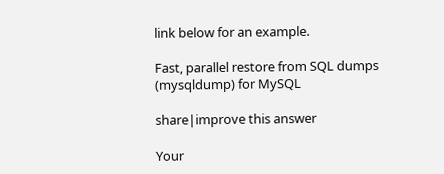link below for an example.

Fast, parallel restore from SQL dumps (mysqldump) for MySQL

share|improve this answer

Your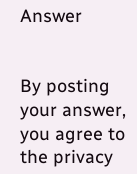Answer


By posting your answer, you agree to the privacy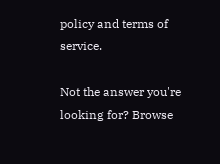policy and terms of service.

Not the answer you're looking for? Browse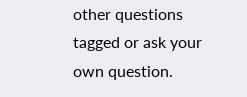other questions tagged or ask your own question.